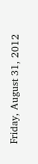Friday, August 31, 2012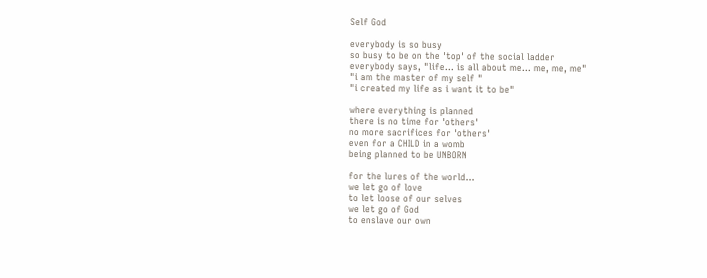Self God

everybody is so busy
so busy to be on the 'top' of the social ladder
everybody says, "life... is all about me... me, me, me"
"i am the master of my self "
"i created my life as i want it to be"

where everything is planned
there is no time for 'others'
no more sacrifices for 'others'
even for a CHILD in a womb
being planned to be UNBORN

for the lures of the world...
we let go of love
to let loose of our selves
we let go of God
to enslave our own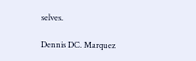selves.

Dennis DC. Marquez